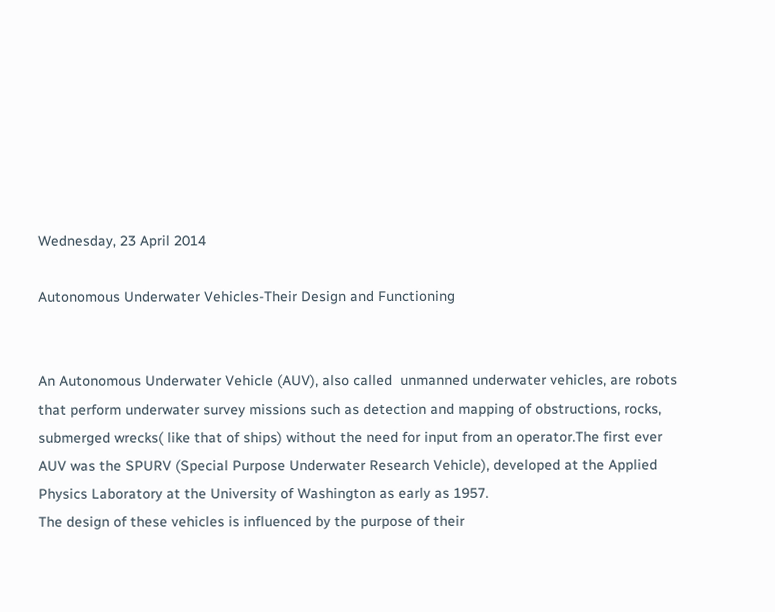Wednesday, 23 April 2014

Autonomous Underwater Vehicles-Their Design and Functioning


An Autonomous Underwater Vehicle (AUV), also called  unmanned underwater vehicles, are robots that perform underwater survey missions such as detection and mapping of obstructions, rocks, submerged wrecks( like that of ships) without the need for input from an operator.The first ever AUV was the SPURV (Special Purpose Underwater Research Vehicle), developed at the Applied Physics Laboratory at the University of Washington as early as 1957.
The design of these vehicles is influenced by the purpose of their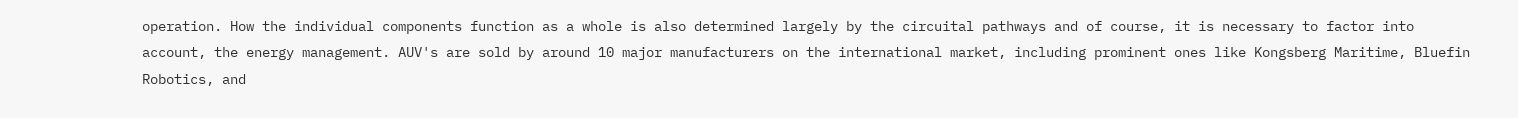operation. How the individual components function as a whole is also determined largely by the circuital pathways and of course, it is necessary to factor into account, the energy management. AUV's are sold by around 10 major manufacturers on the international market, including prominent ones like Kongsberg Maritime, Bluefin Robotics, and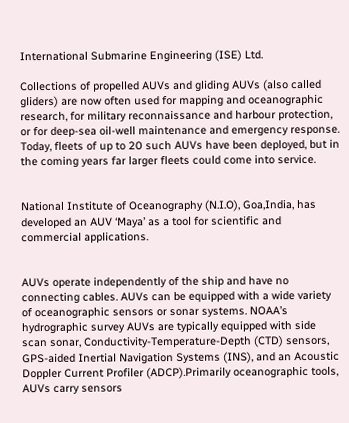International Submarine Engineering (ISE) Ltd.

Collections of propelled AUVs and gliding AUVs (also called gliders) are now often used for mapping and oceanographic research, for military reconnaissance and harbour protection, or for deep-sea oil-well maintenance and emergency response. Today, fleets of up to 20 such AUVs have been deployed, but in the coming years far larger fleets could come into service.


National Institute of Oceanography (N.I.O), Goa,India, has developed an AUV ‘Maya’ as a tool for scientific and commercial applications.


AUVs operate independently of the ship and have no connecting cables. AUVs can be equipped with a wide variety of oceanographic sensors or sonar systems. NOAA’s hydrographic survey AUVs are typically equipped with side scan sonar, Conductivity-Temperature-Depth (CTD) sensors, GPS-aided Inertial Navigation Systems (INS), and an Acoustic Doppler Current Profiler (ADCP).Primarily oceanographic tools, AUVs carry sensors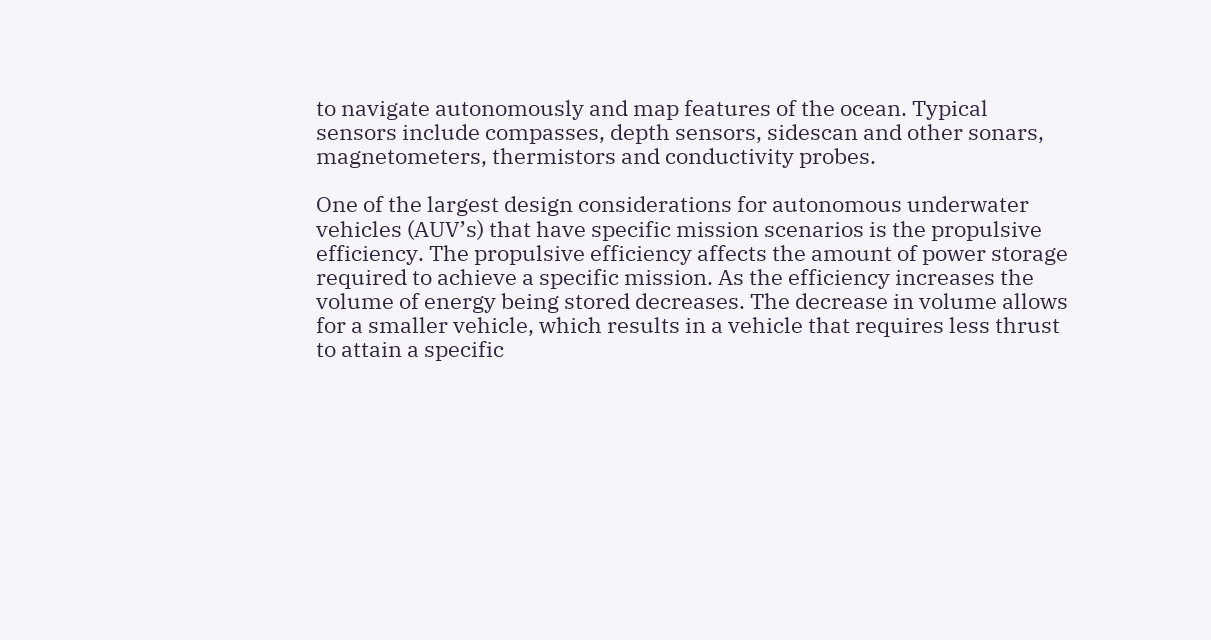to navigate autonomously and map features of the ocean. Typical sensors include compasses, depth sensors, sidescan and other sonars, magnetometers, thermistors and conductivity probes.

One of the largest design considerations for autonomous underwater vehicles (AUV’s) that have specific mission scenarios is the propulsive efficiency. The propulsive efficiency affects the amount of power storage required to achieve a specific mission. As the efficiency increases the volume of energy being stored decreases. The decrease in volume allows for a smaller vehicle, which results in a vehicle that requires less thrust to attain a specific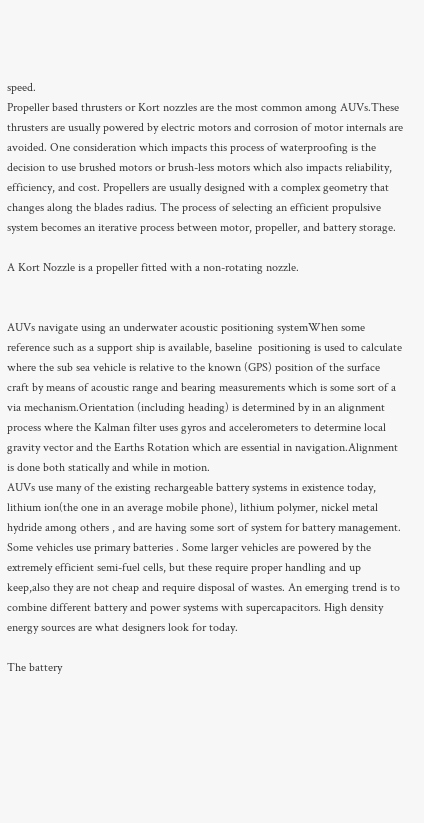speed.
Propeller based thrusters or Kort nozzles are the most common among AUVs.These thrusters are usually powered by electric motors and corrosion of motor internals are avoided. One consideration which impacts this process of waterproofing is the decision to use brushed motors or brush-less motors which also impacts reliability, efficiency, and cost. Propellers are usually designed with a complex geometry that changes along the blades radius. The process of selecting an efficient propulsive system becomes an iterative process between motor, propeller, and battery storage.

A Kort Nozzle is a propeller fitted with a non-rotating nozzle.


AUVs navigate using an underwater acoustic positioning systemWhen some reference such as a support ship is available, baseline  positioning is used to calculate where the sub sea vehicle is relative to the known (GPS) position of the surface craft by means of acoustic range and bearing measurements which is some sort of a via mechanism.Orientation (including heading) is determined by in an alignment process where the Kalman filter uses gyros and accelerometers to determine local gravity vector and the Earths Rotation which are essential in navigation.Alignment is done both statically and while in motion.
AUVs use many of the existing rechargeable battery systems in existence today, lithium ion(the one in an average mobile phone), lithium polymer, nickel metal hydride among others , and are having some sort of system for battery management. Some vehicles use primary batteries . Some larger vehicles are powered by the extremely efficient semi-fuel cells, but these require proper handling and up keep,also they are not cheap and require disposal of wastes. An emerging trend is to combine different battery and power systems with supercapacitors. High density energy sources are what designers look for today.

The battery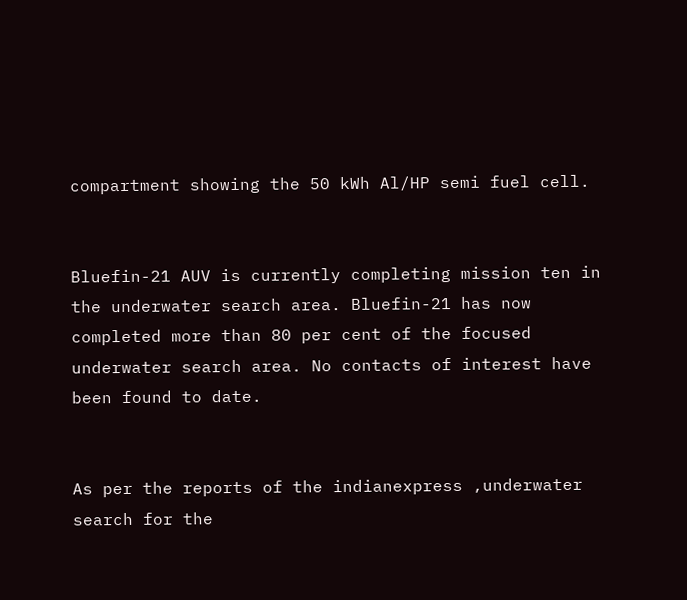compartment showing the 50 kWh Al/HP semi fuel cell.


Bluefin-21 AUV is currently completing mission ten in the underwater search area. Bluefin-21 has now completed more than 80 per cent of the focused underwater search area. No contacts of interest have been found to date.


As per the reports of the indianexpress ,underwater search for the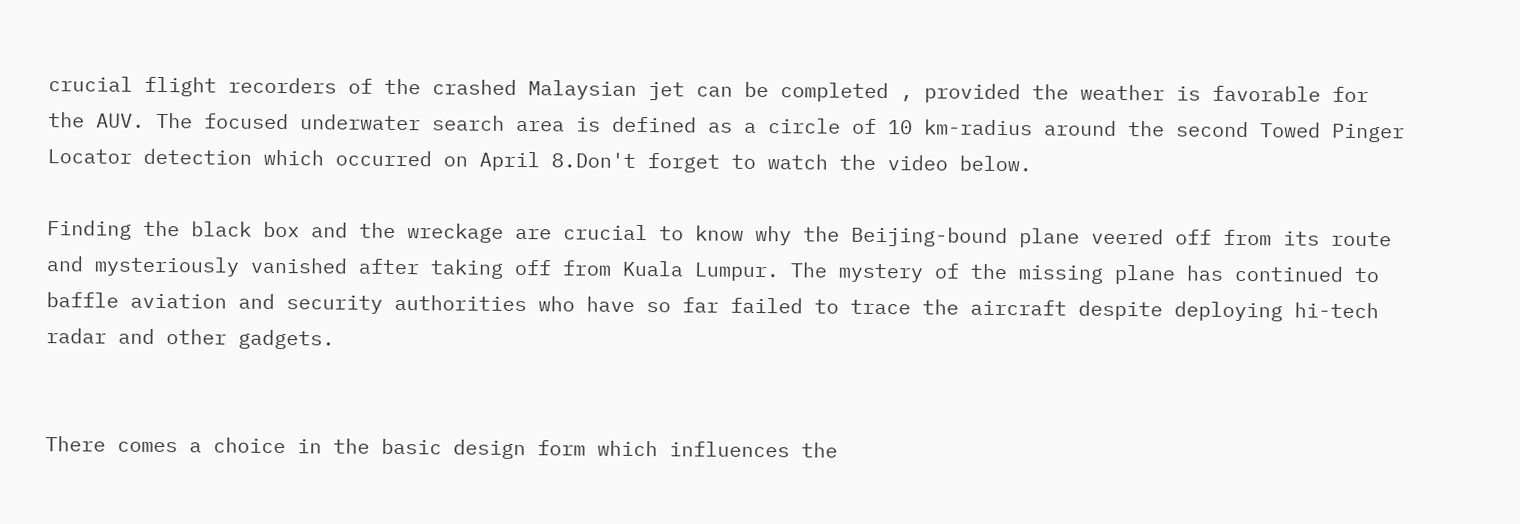crucial flight recorders of the crashed Malaysian jet can be completed , provided the weather is favorable for the AUV. The focused underwater search area is defined as a circle of 10 km-radius around the second Towed Pinger Locator detection which occurred on April 8.Don't forget to watch the video below.

Finding the black box and the wreckage are crucial to know why the Beijing-bound plane veered off from its route and mysteriously vanished after taking off from Kuala Lumpur. The mystery of the missing plane has continued to baffle aviation and security authorities who have so far failed to trace the aircraft despite deploying hi-tech radar and other gadgets.


There comes a choice in the basic design form which influences the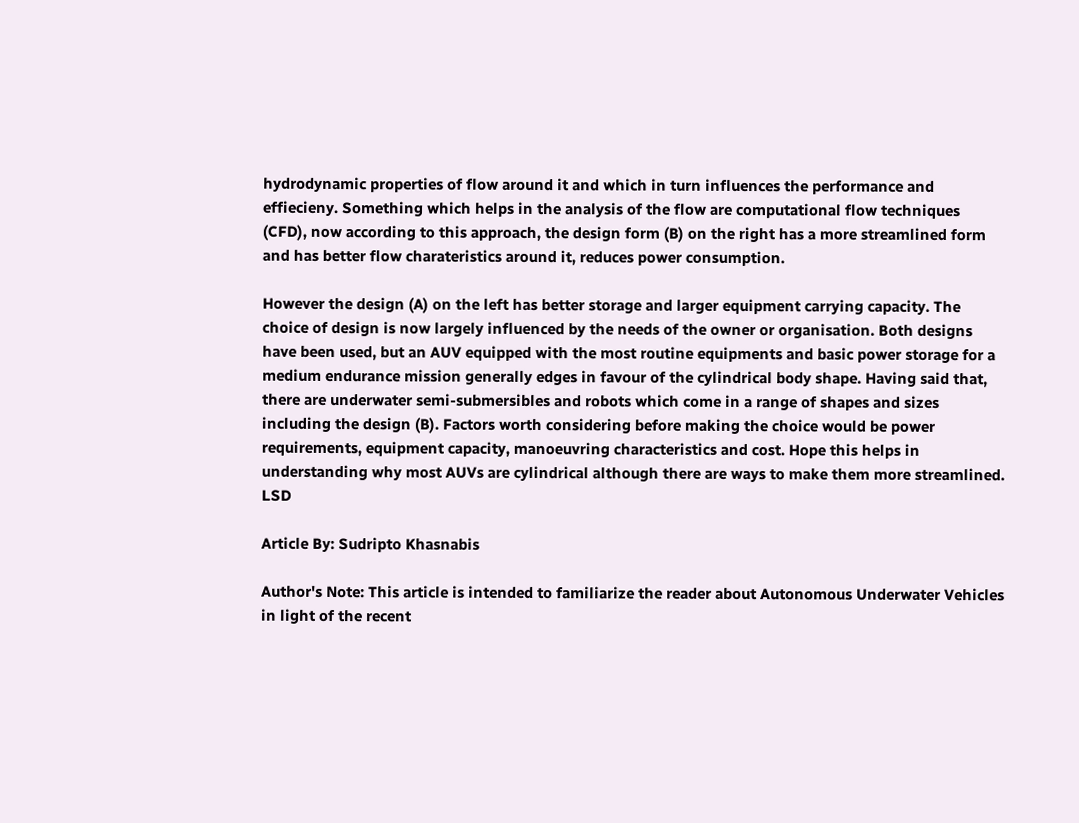hydrodynamic properties of flow around it and which in turn influences the performance and effiecieny. Something which helps in the analysis of the flow are computational flow techniques (CFD), now according to this approach, the design form (B) on the right has a more streamlined form and has better flow charateristics around it, reduces power consumption.

However the design (A) on the left has better storage and larger equipment carrying capacity. The choice of design is now largely influenced by the needs of the owner or organisation. Both designs have been used, but an AUV equipped with the most routine equipments and basic power storage for a medium endurance mission generally edges in favour of the cylindrical body shape. Having said that, there are underwater semi-submersibles and robots which come in a range of shapes and sizes including the design (B). Factors worth considering before making the choice would be power requirements, equipment capacity, manoeuvring characteristics and cost. Hope this helps in understanding why most AUVs are cylindrical although there are ways to make them more streamlined. LSD

Article By: Sudripto Khasnabis

Author's Note: This article is intended to familiarize the reader about Autonomous Underwater Vehicles in light of the recent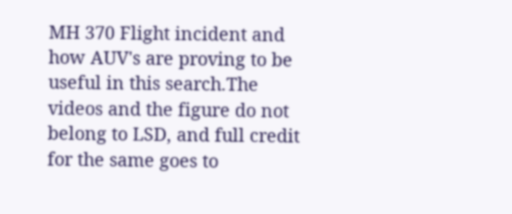MH 370 Flight incident and how AUV's are proving to be useful in this search.The videos and the figure do not belong to LSD, and full credit for the same goes to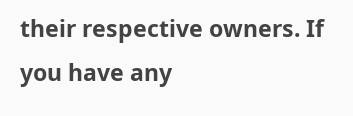their respective owners. If you have any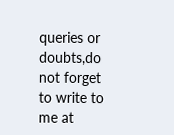queries or doubts,do not forget to write to me at